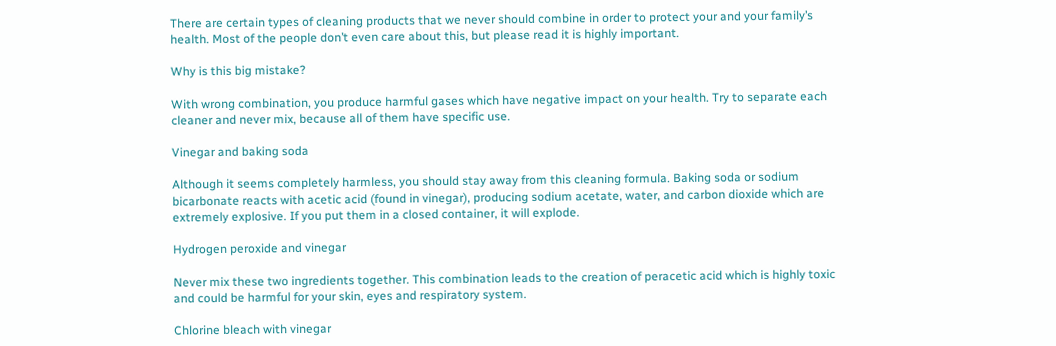There are certain types of cleaning products that we never should combine in order to protect your and your family’s health. Most of the people don’t even care about this, but please read it is highly important.

Why is this big mistake?

With wrong combination, you produce harmful gases which have negative impact on your health. Try to separate each cleaner and never mix, because all of them have specific use.

Vinegar and baking soda

Although it seems completely harmless, you should stay away from this cleaning formula. Baking soda or sodium bicarbonate reacts with acetic acid (found in vinegar), producing sodium acetate, water, and carbon dioxide which are extremely explosive. If you put them in a closed container, it will explode.

Hydrogen peroxide and vinegar

Never mix these two ingredients together. This combination leads to the creation of peracetic acid which is highly toxic and could be harmful for your skin, eyes and respiratory system.

Chlorine bleach with vinegar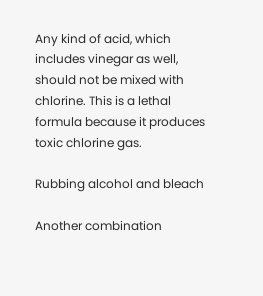Any kind of acid, which includes vinegar as well, should not be mixed with chlorine. This is a lethal formula because it produces toxic chlorine gas.

Rubbing alcohol and bleach

Another combination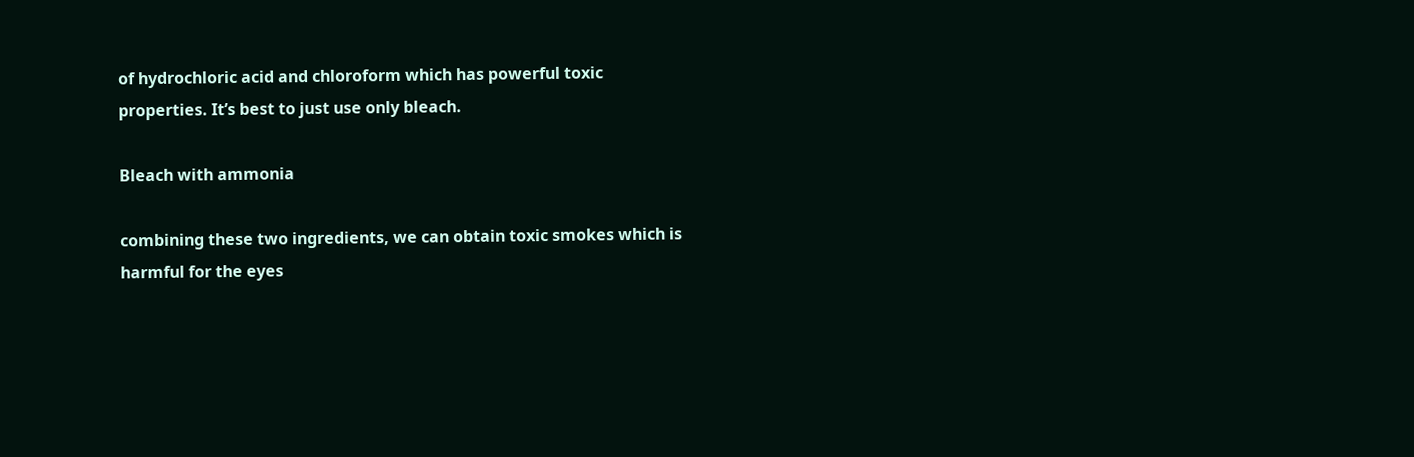of hydrochloric acid and chloroform which has powerful toxic properties. It’s best to just use only bleach.

Bleach with ammonia

combining these two ingredients, we can obtain toxic smokes which is harmful for the eyes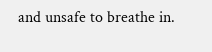and unsafe to breathe in.